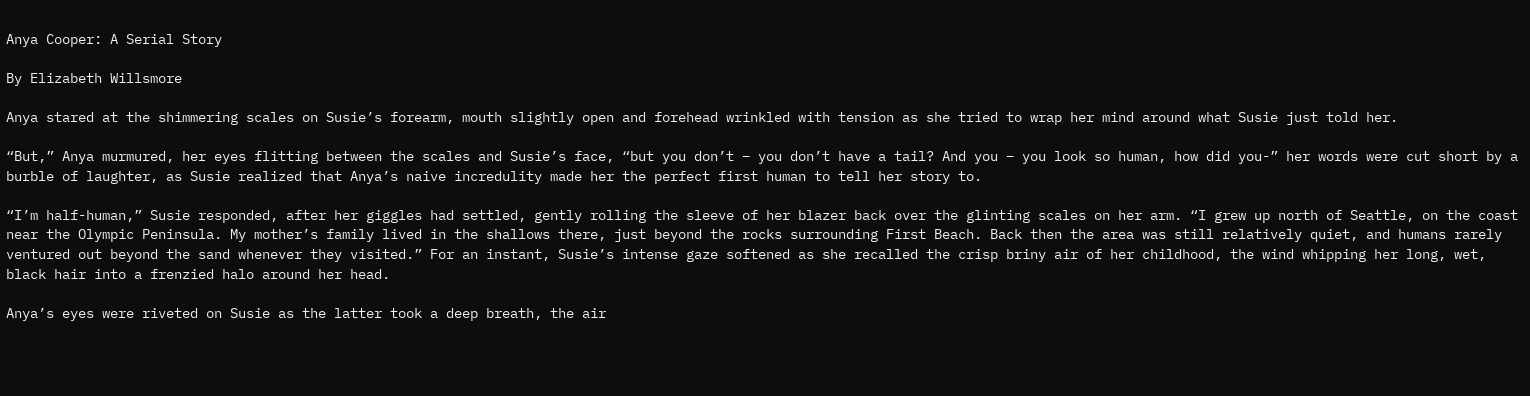Anya Cooper: A Serial Story

By Elizabeth Willsmore

Anya stared at the shimmering scales on Susie’s forearm, mouth slightly open and forehead wrinkled with tension as she tried to wrap her mind around what Susie just told her.

“But,” Anya murmured, her eyes flitting between the scales and Susie’s face, “but you don’t – you don’t have a tail? And you – you look so human, how did you-” her words were cut short by a burble of laughter, as Susie realized that Anya’s naive incredulity made her the perfect first human to tell her story to.

“I’m half-human,” Susie responded, after her giggles had settled, gently rolling the sleeve of her blazer back over the glinting scales on her arm. “I grew up north of Seattle, on the coast near the Olympic Peninsula. My mother’s family lived in the shallows there, just beyond the rocks surrounding First Beach. Back then the area was still relatively quiet, and humans rarely ventured out beyond the sand whenever they visited.” For an instant, Susie’s intense gaze softened as she recalled the crisp briny air of her childhood, the wind whipping her long, wet, black hair into a frenzied halo around her head.

Anya’s eyes were riveted on Susie as the latter took a deep breath, the air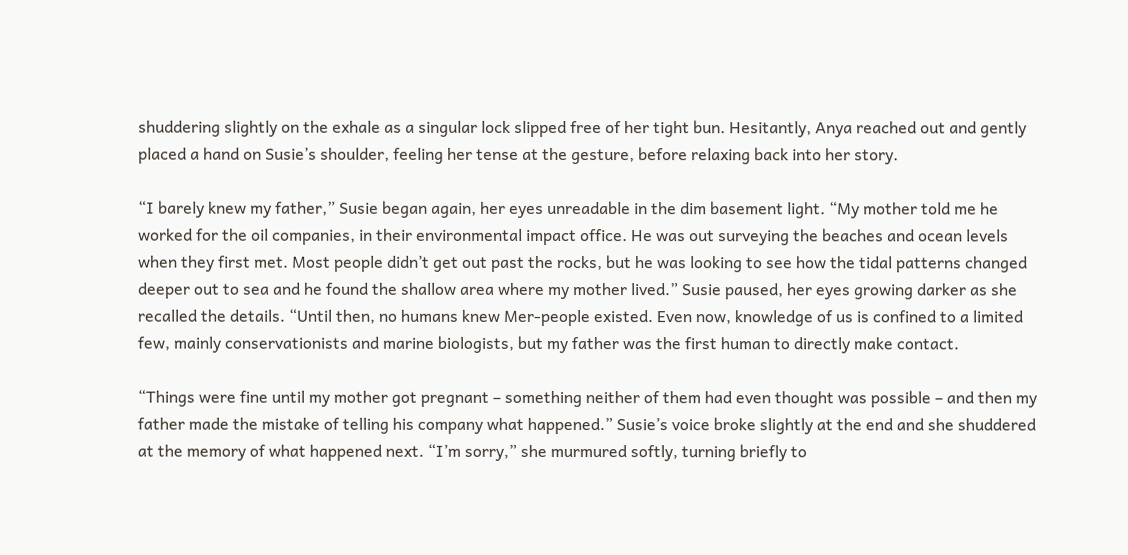shuddering slightly on the exhale as a singular lock slipped free of her tight bun. Hesitantly, Anya reached out and gently placed a hand on Susie’s shoulder, feeling her tense at the gesture, before relaxing back into her story.

“I barely knew my father,” Susie began again, her eyes unreadable in the dim basement light. “My mother told me he worked for the oil companies, in their environmental impact office. He was out surveying the beaches and ocean levels when they first met. Most people didn’t get out past the rocks, but he was looking to see how the tidal patterns changed deeper out to sea and he found the shallow area where my mother lived.” Susie paused, her eyes growing darker as she recalled the details. “Until then, no humans knew Mer-people existed. Even now, knowledge of us is confined to a limited few, mainly conservationists and marine biologists, but my father was the first human to directly make contact.

“Things were fine until my mother got pregnant – something neither of them had even thought was possible – and then my father made the mistake of telling his company what happened.” Susie’s voice broke slightly at the end and she shuddered at the memory of what happened next. “I’m sorry,” she murmured softly, turning briefly to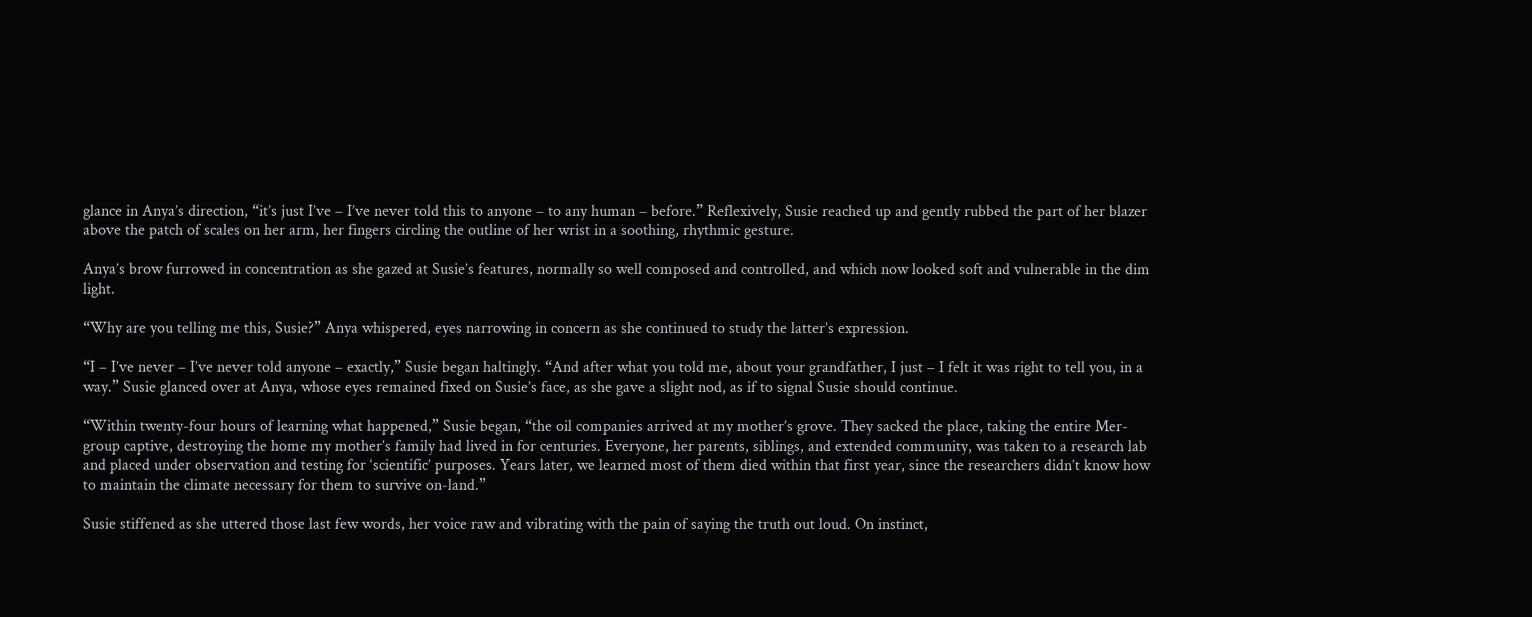glance in Anya’s direction, “it’s just I’ve – I’ve never told this to anyone – to any human – before.” Reflexively, Susie reached up and gently rubbed the part of her blazer above the patch of scales on her arm, her fingers circling the outline of her wrist in a soothing, rhythmic gesture.

Anya’s brow furrowed in concentration as she gazed at Susie’s features, normally so well composed and controlled, and which now looked soft and vulnerable in the dim light.

“Why are you telling me this, Susie?” Anya whispered, eyes narrowing in concern as she continued to study the latter’s expression.

“I – I’ve never – I’ve never told anyone – exactly,” Susie began haltingly. “And after what you told me, about your grandfather, I just – I felt it was right to tell you, in a way.” Susie glanced over at Anya, whose eyes remained fixed on Susie’s face, as she gave a slight nod, as if to signal Susie should continue.

“Within twenty-four hours of learning what happened,” Susie began, “the oil companies arrived at my mother’s grove. They sacked the place, taking the entire Mer-group captive, destroying the home my mother’s family had lived in for centuries. Everyone, her parents, siblings, and extended community, was taken to a research lab and placed under observation and testing for ‘scientific’ purposes. Years later, we learned most of them died within that first year, since the researchers didn’t know how to maintain the climate necessary for them to survive on-land.”

Susie stiffened as she uttered those last few words, her voice raw and vibrating with the pain of saying the truth out loud. On instinct,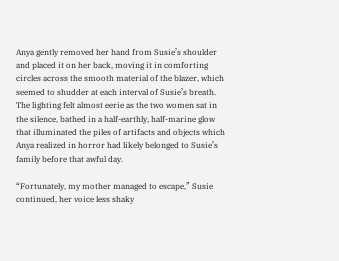Anya gently removed her hand from Susie’s shoulder and placed it on her back, moving it in comforting circles across the smooth material of the blazer, which seemed to shudder at each interval of Susie’s breath. The lighting felt almost eerie as the two women sat in the silence, bathed in a half-earthly, half-marine glow that illuminated the piles of artifacts and objects which Anya realized in horror had likely belonged to Susie’s family before that awful day.

“Fortunately, my mother managed to escape,” Susie continued, her voice less shaky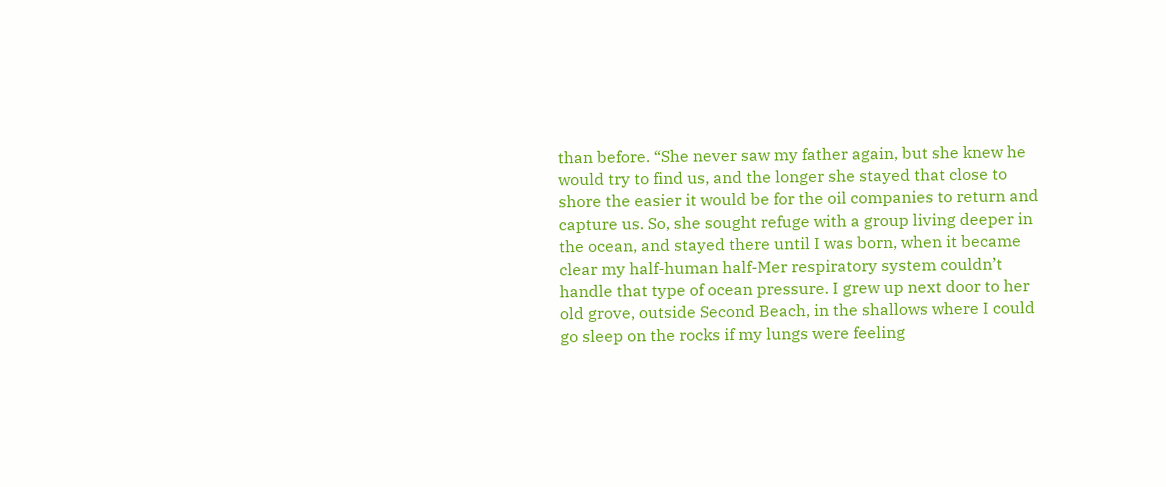than before. “She never saw my father again, but she knew he would try to find us, and the longer she stayed that close to shore the easier it would be for the oil companies to return and capture us. So, she sought refuge with a group living deeper in the ocean, and stayed there until I was born, when it became clear my half-human half-Mer respiratory system couldn’t handle that type of ocean pressure. I grew up next door to her old grove, outside Second Beach, in the shallows where I could go sleep on the rocks if my lungs were feeling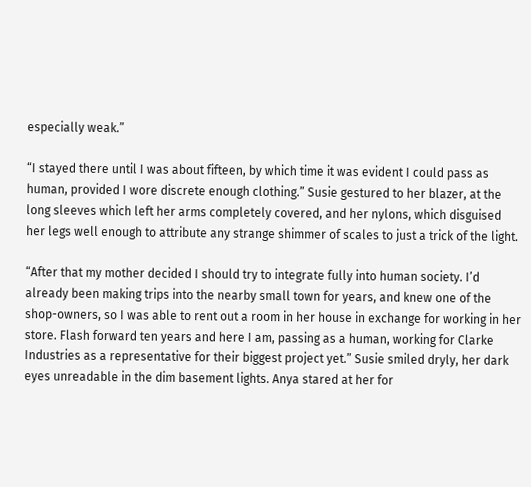especially weak.”

“I stayed there until I was about fifteen, by which time it was evident I could pass as human, provided I wore discrete enough clothing.” Susie gestured to her blazer, at the long sleeves which left her arms completely covered, and her nylons, which disguised her legs well enough to attribute any strange shimmer of scales to just a trick of the light.

“After that my mother decided I should try to integrate fully into human society. I’d already been making trips into the nearby small town for years, and knew one of the shop-owners, so I was able to rent out a room in her house in exchange for working in her store. Flash forward ten years and here I am, passing as a human, working for Clarke Industries as a representative for their biggest project yet.” Susie smiled dryly, her dark eyes unreadable in the dim basement lights. Anya stared at her for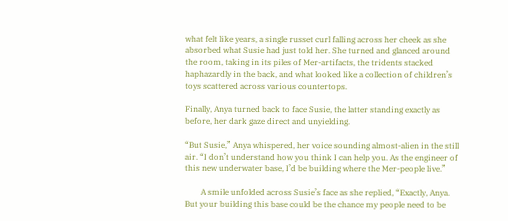what felt like years, a single russet curl falling across her cheek as she absorbed what Susie had just told her. She turned and glanced around the room, taking in its piles of Mer-artifacts, the tridents stacked haphazardly in the back, and what looked like a collection of children’s toys scattered across various countertops.

Finally, Anya turned back to face Susie, the latter standing exactly as before, her dark gaze direct and unyielding.

“But Susie,” Anya whispered, her voice sounding almost-alien in the still air. “I don’t understand how you think I can help you. As the engineer of this new underwater base, I’d be building where the Mer-people live.”

        A smile unfolded across Susie’s face as she replied, “Exactly, Anya. But your building this base could be the chance my people need to be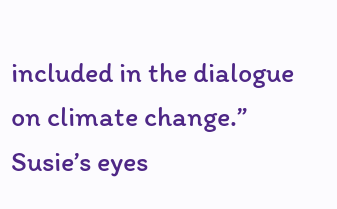included in the dialogue on climate change.” Susie’s eyes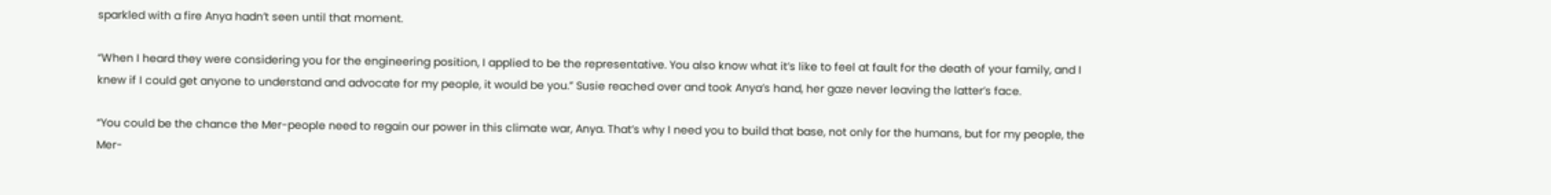sparkled with a fire Anya hadn’t seen until that moment.

“When I heard they were considering you for the engineering position, I applied to be the representative. You also know what it’s like to feel at fault for the death of your family, and I knew if I could get anyone to understand and advocate for my people, it would be you.” Susie reached over and took Anya’s hand, her gaze never leaving the latter’s face.

“You could be the chance the Mer-people need to regain our power in this climate war, Anya. That’s why I need you to build that base, not only for the humans, but for my people, the Mer-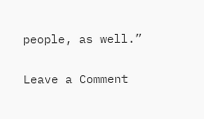people, as well.”

Leave a Comment